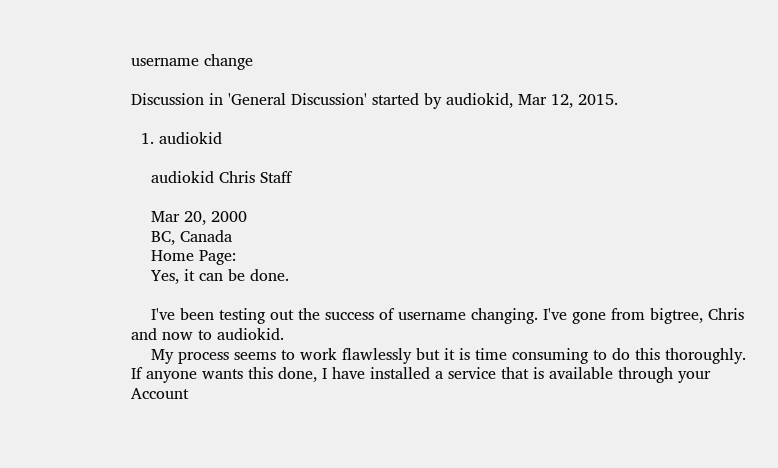username change

Discussion in 'General Discussion' started by audiokid, Mar 12, 2015.

  1. audiokid

    audiokid Chris Staff

    Mar 20, 2000
    BC, Canada
    Home Page:
    Yes, it can be done.

    I've been testing out the success of username changing. I've gone from bigtree, Chris and now to audiokid.
    My process seems to work flawlessly but it is time consuming to do this thoroughly. If anyone wants this done, I have installed a service that is available through your Account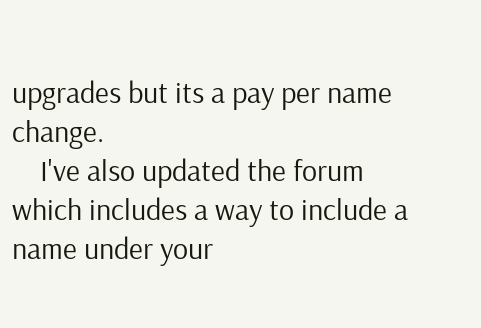upgrades but its a pay per name change.
    I've also updated the forum which includes a way to include a name under your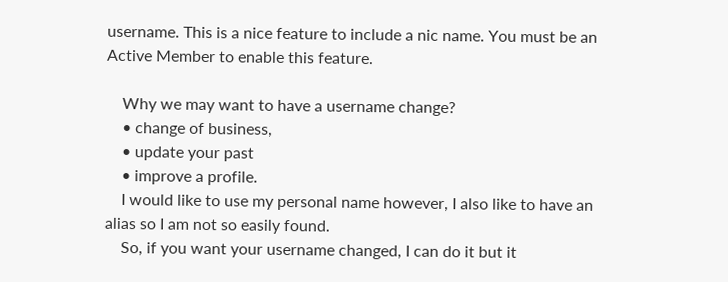username. This is a nice feature to include a nic name. You must be an Active Member to enable this feature.

    Why we may want to have a username change?
    • change of business,
    • update your past
    • improve a profile.
    I would like to use my personal name however, I also like to have an alias so I am not so easily found.
    So, if you want your username changed, I can do it but it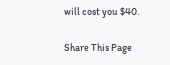will cost you $40.

Share This Page